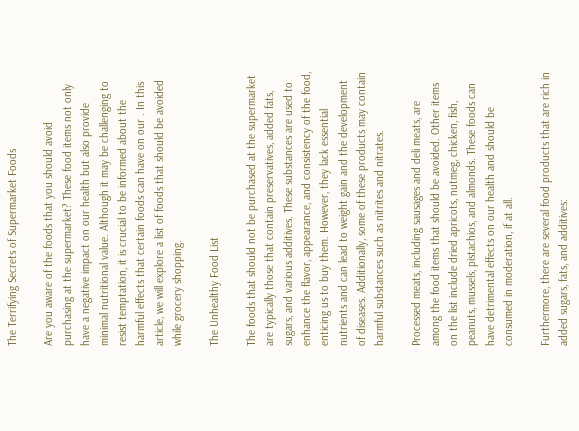The Terrifying Secrets of Supermarket Foods

Are you aware of the foods that you should avoid purchasing at the supermarket? These food items not only have a negative impact on our health but also provide minimal nutritional value. Although it may be challenging to resist temptation, it is crucial to be informed about the harmful effects that certain foods can have on our . In this article, we will explore a list of foods that should be avoided while grocery shopping.

The Unhealthy Food List

The foods that should not be purchased at the supermarket are typically those that contain preservatives, added fats, sugars, and various additives. These substances are used to enhance the flavor, appearance, and consistency of the food, enticing us to buy them. However, they lack essential nutrients and can lead to weight gain and the development of diseases. Additionally, some of these products may contain harmful substances such as nitrites and nitrates.

Processed meats, including sausages and deli meats, are among the food items that should be avoided. Other items on the list include dried apricots, nutmeg, chicken, fish, peanuts, mussels, pistachios, and almonds. These foods can have detrimental effects on our health and should be consumed in moderation, if at all.

Furthermore, there are several food products that are rich in added sugars, fats, and additives: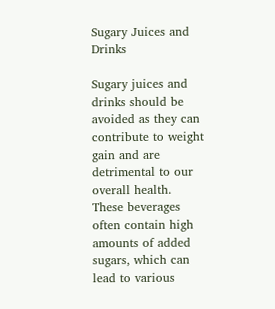Sugary Juices and Drinks

Sugary juices and drinks should be avoided as they can contribute to weight gain and are detrimental to our overall health. These beverages often contain high amounts of added sugars, which can lead to various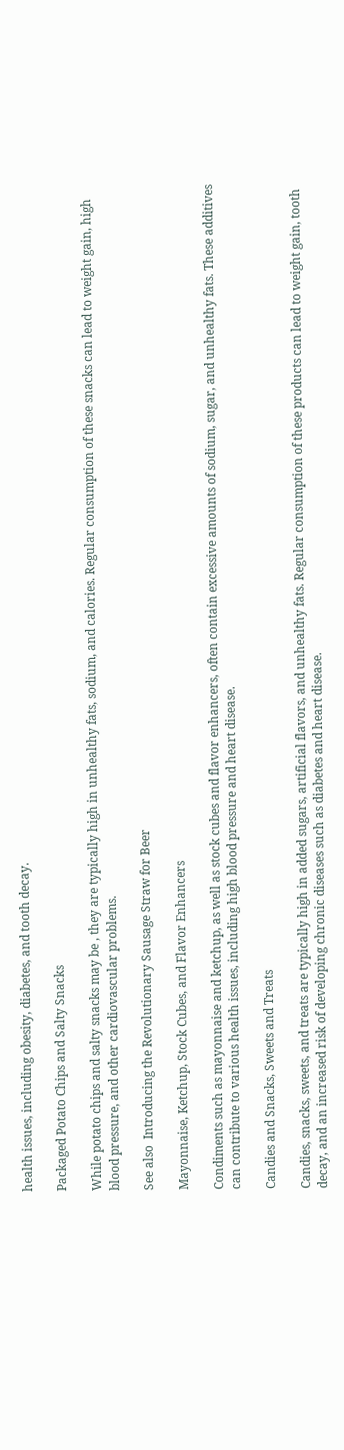health issues, including obesity, diabetes, and tooth decay.

Packaged Potato Chips and Salty Snacks

While potato chips and salty snacks may be , they are typically high in unhealthy fats, sodium, and calories. Regular consumption of these snacks can lead to weight gain, high blood pressure, and other cardiovascular problems.

See also  Introducing the Revolutionary Sausage Straw for Beer

Mayonnaise, Ketchup, Stock Cubes, and Flavor Enhancers

Condiments such as mayonnaise and ketchup, as well as stock cubes and flavor enhancers, often contain excessive amounts of sodium, sugar, and unhealthy fats. These additives can contribute to various health issues, including high blood pressure and heart disease.

Candies and Snacks, Sweets and Treats

Candies, snacks, sweets, and treats are typically high in added sugars, artificial flavors, and unhealthy fats. Regular consumption of these products can lead to weight gain, tooth decay, and an increased risk of developing chronic diseases such as diabetes and heart disease.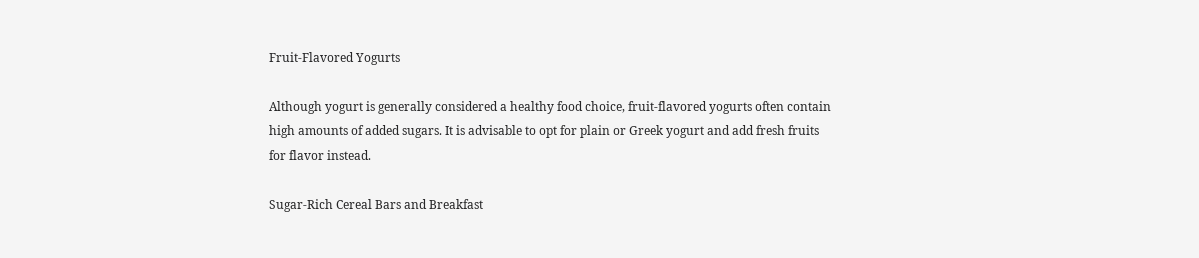Fruit-Flavored Yogurts

Although yogurt is generally considered a healthy food choice, fruit-flavored yogurts often contain high amounts of added sugars. It is advisable to opt for plain or Greek yogurt and add fresh fruits for flavor instead.

Sugar-Rich Cereal Bars and Breakfast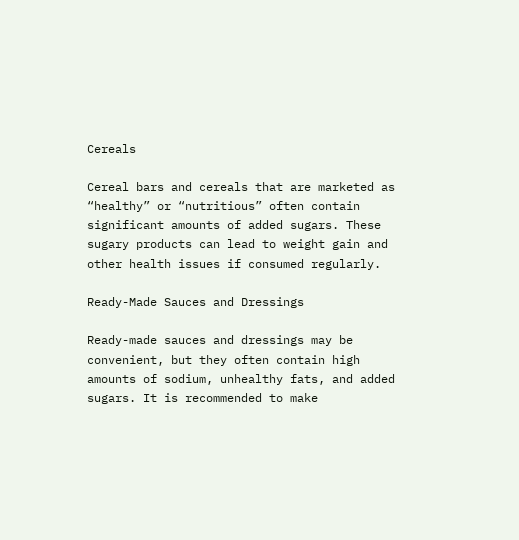Cereals

Cereal bars and cereals that are marketed as “healthy” or “nutritious” often contain significant amounts of added sugars. These sugary products can lead to weight gain and other health issues if consumed regularly.

Ready-Made Sauces and Dressings

Ready-made sauces and dressings may be convenient, but they often contain high amounts of sodium, unhealthy fats, and added sugars. It is recommended to make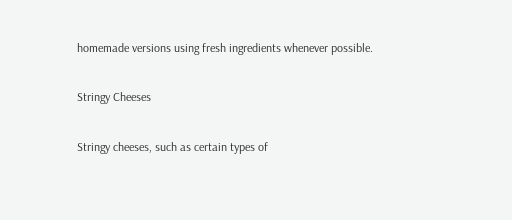homemade versions using fresh ingredients whenever possible.

Stringy Cheeses

Stringy cheeses, such as certain types of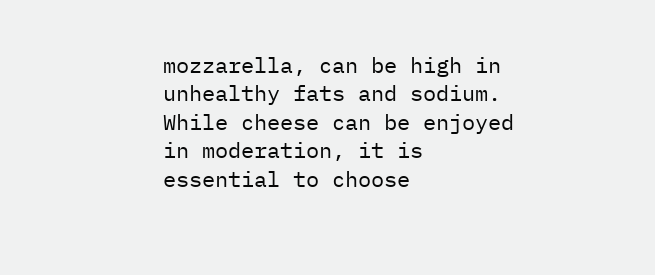mozzarella, can be high in unhealthy fats and sodium. While cheese can be enjoyed in moderation, it is essential to choose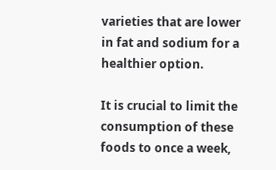varieties that are lower in fat and sodium for a healthier option.

It is crucial to limit the consumption of these foods to once a week,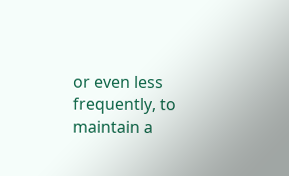or even less frequently, to maintain a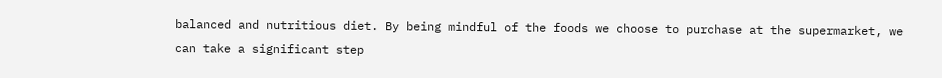balanced and nutritious diet. By being mindful of the foods we choose to purchase at the supermarket, we can take a significant step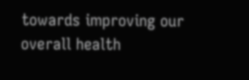towards improving our overall health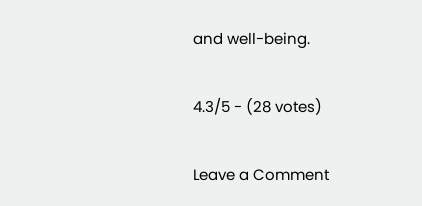and well-being.

4.3/5 - (28 votes)

Leave a Comment